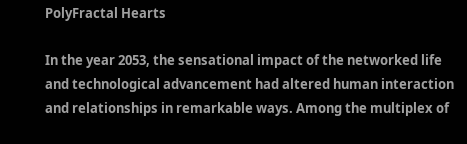PolyFractal Hearts

In the year 2053, the sensational impact of the networked life and technological advancement had altered human interaction and relationships in remarkable ways. Among the multiplex of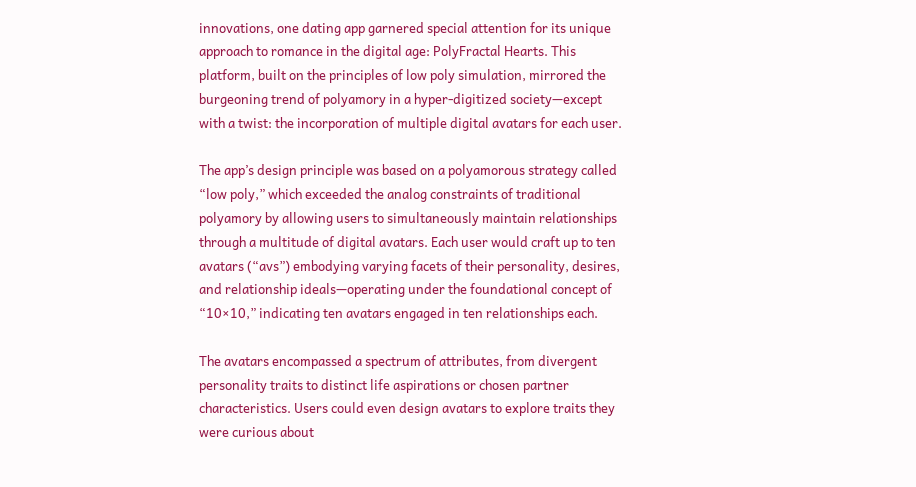innovations, one dating app garnered special attention for its unique approach to romance in the digital age: PolyFractal Hearts. This platform, built on the principles of low poly simulation, mirrored the burgeoning trend of polyamory in a hyper-digitized society—except with a twist: the incorporation of multiple digital avatars for each user.

The app’s design principle was based on a polyamorous strategy called “low poly,” which exceeded the analog constraints of traditional polyamory by allowing users to simultaneously maintain relationships through a multitude of digital avatars. Each user would craft up to ten avatars (“avs”) embodying varying facets of their personality, desires, and relationship ideals—operating under the foundational concept of “10×10,” indicating ten avatars engaged in ten relationships each.

The avatars encompassed a spectrum of attributes, from divergent personality traits to distinct life aspirations or chosen partner characteristics. Users could even design avatars to explore traits they were curious about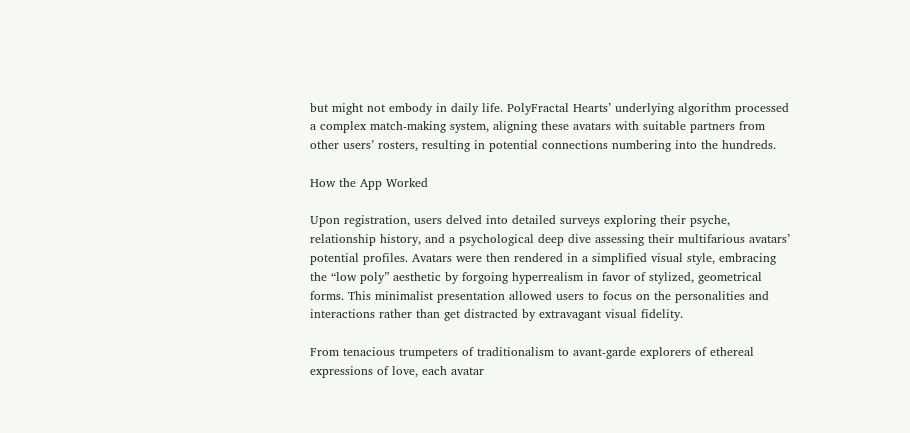but might not embody in daily life. PolyFractal Hearts’ underlying algorithm processed a complex match-making system, aligning these avatars with suitable partners from other users’ rosters, resulting in potential connections numbering into the hundreds.

How the App Worked

Upon registration, users delved into detailed surveys exploring their psyche, relationship history, and a psychological deep dive assessing their multifarious avatars’ potential profiles. Avatars were then rendered in a simplified visual style, embracing the “low poly” aesthetic by forgoing hyperrealism in favor of stylized, geometrical forms. This minimalist presentation allowed users to focus on the personalities and interactions rather than get distracted by extravagant visual fidelity.

From tenacious trumpeters of traditionalism to avant-garde explorers of ethereal expressions of love, each avatar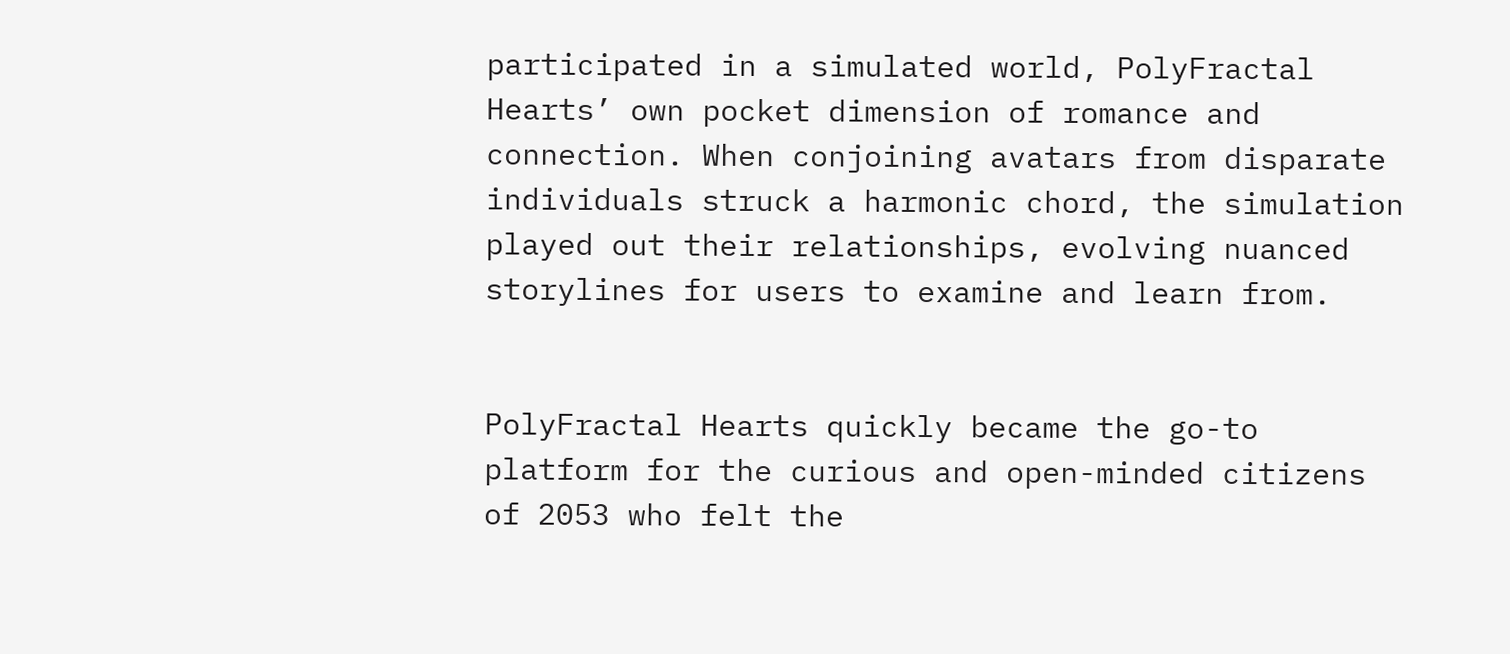participated in a simulated world, PolyFractal Hearts’ own pocket dimension of romance and connection. When conjoining avatars from disparate individuals struck a harmonic chord, the simulation played out their relationships, evolving nuanced storylines for users to examine and learn from.


PolyFractal Hearts quickly became the go-to platform for the curious and open-minded citizens of 2053 who felt the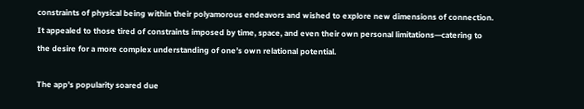constraints of physical being within their polyamorous endeavors and wished to explore new dimensions of connection. It appealed to those tired of constraints imposed by time, space, and even their own personal limitations—catering to the desire for a more complex understanding of one’s own relational potential.

The app’s popularity soared due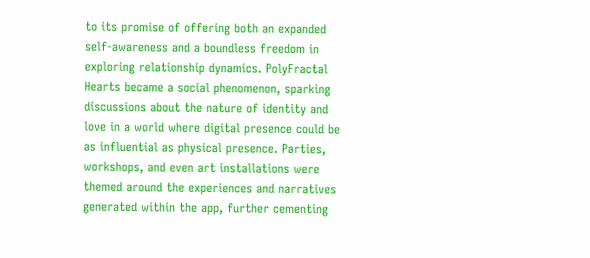to its promise of offering both an expanded self-awareness and a boundless freedom in exploring relationship dynamics. PolyFractal Hearts became a social phenomenon, sparking discussions about the nature of identity and love in a world where digital presence could be as influential as physical presence. Parties, workshops, and even art installations were themed around the experiences and narratives generated within the app, further cementing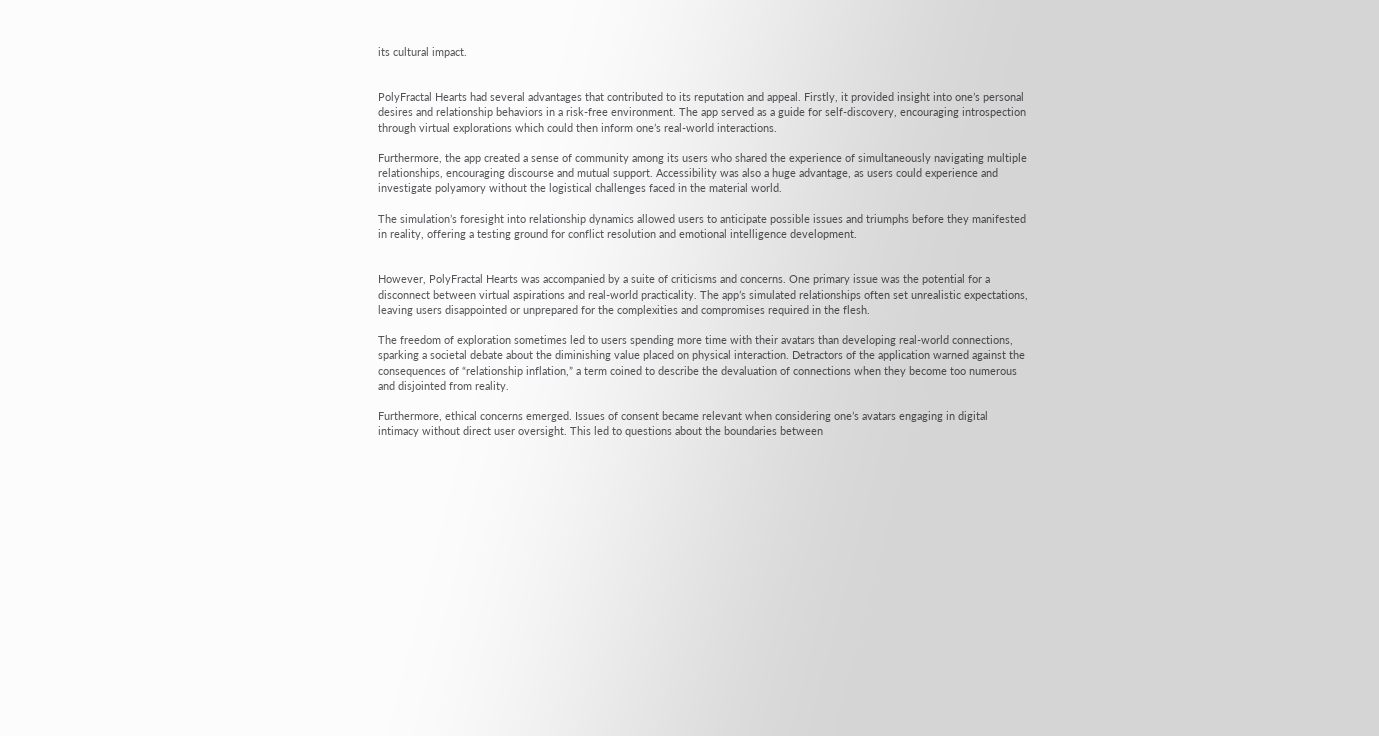its cultural impact.


PolyFractal Hearts had several advantages that contributed to its reputation and appeal. Firstly, it provided insight into one’s personal desires and relationship behaviors in a risk-free environment. The app served as a guide for self-discovery, encouraging introspection through virtual explorations which could then inform one’s real-world interactions.

Furthermore, the app created a sense of community among its users who shared the experience of simultaneously navigating multiple relationships, encouraging discourse and mutual support. Accessibility was also a huge advantage, as users could experience and investigate polyamory without the logistical challenges faced in the material world.

The simulation’s foresight into relationship dynamics allowed users to anticipate possible issues and triumphs before they manifested in reality, offering a testing ground for conflict resolution and emotional intelligence development.


However, PolyFractal Hearts was accompanied by a suite of criticisms and concerns. One primary issue was the potential for a disconnect between virtual aspirations and real-world practicality. The app’s simulated relationships often set unrealistic expectations, leaving users disappointed or unprepared for the complexities and compromises required in the flesh.

The freedom of exploration sometimes led to users spending more time with their avatars than developing real-world connections, sparking a societal debate about the diminishing value placed on physical interaction. Detractors of the application warned against the consequences of “relationship inflation,” a term coined to describe the devaluation of connections when they become too numerous and disjointed from reality.

Furthermore, ethical concerns emerged. Issues of consent became relevant when considering one’s avatars engaging in digital intimacy without direct user oversight. This led to questions about the boundaries between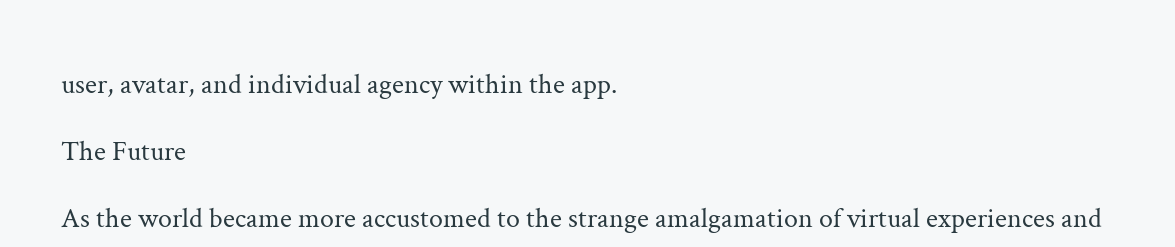user, avatar, and individual agency within the app.

The Future

As the world became more accustomed to the strange amalgamation of virtual experiences and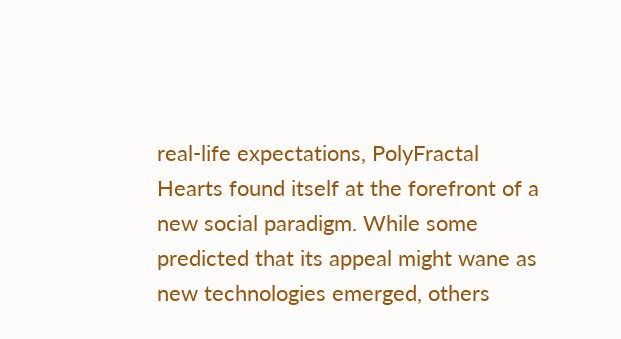real-life expectations, PolyFractal Hearts found itself at the forefront of a new social paradigm. While some predicted that its appeal might wane as new technologies emerged, others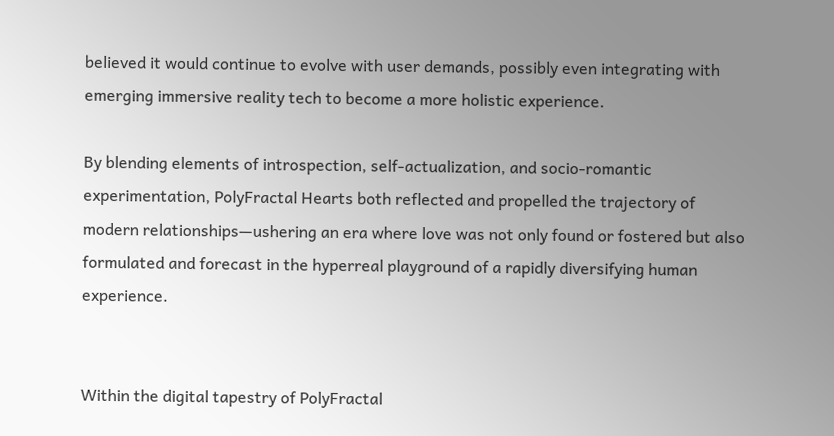believed it would continue to evolve with user demands, possibly even integrating with emerging immersive reality tech to become a more holistic experience.

By blending elements of introspection, self-actualization, and socio-romantic experimentation, PolyFractal Hearts both reflected and propelled the trajectory of modern relationships—ushering an era where love was not only found or fostered but also formulated and forecast in the hyperreal playground of a rapidly diversifying human experience.


Within the digital tapestry of PolyFractal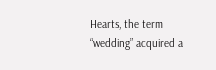Hearts, the term “wedding” acquired a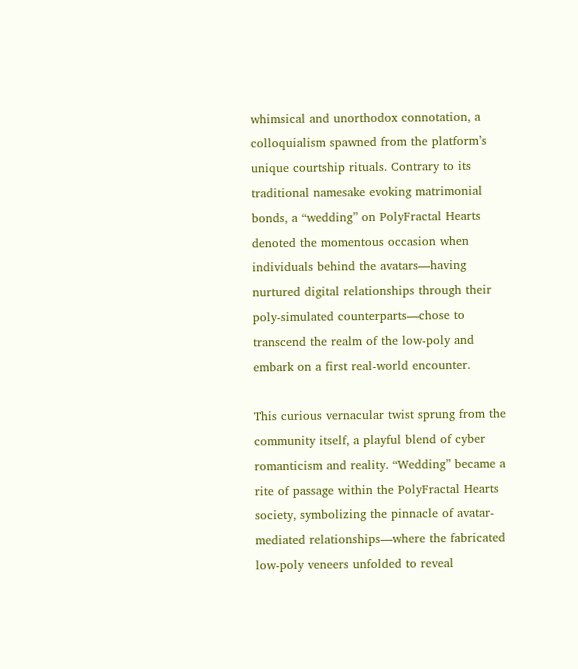whimsical and unorthodox connotation, a colloquialism spawned from the platform’s unique courtship rituals. Contrary to its traditional namesake evoking matrimonial bonds, a “wedding” on PolyFractal Hearts denoted the momentous occasion when individuals behind the avatars—having nurtured digital relationships through their poly-simulated counterparts—chose to transcend the realm of the low-poly and embark on a first real-world encounter.

This curious vernacular twist sprung from the community itself, a playful blend of cyber romanticism and reality. “Wedding” became a rite of passage within the PolyFractal Hearts society, symbolizing the pinnacle of avatar-mediated relationships—where the fabricated low-poly veneers unfolded to reveal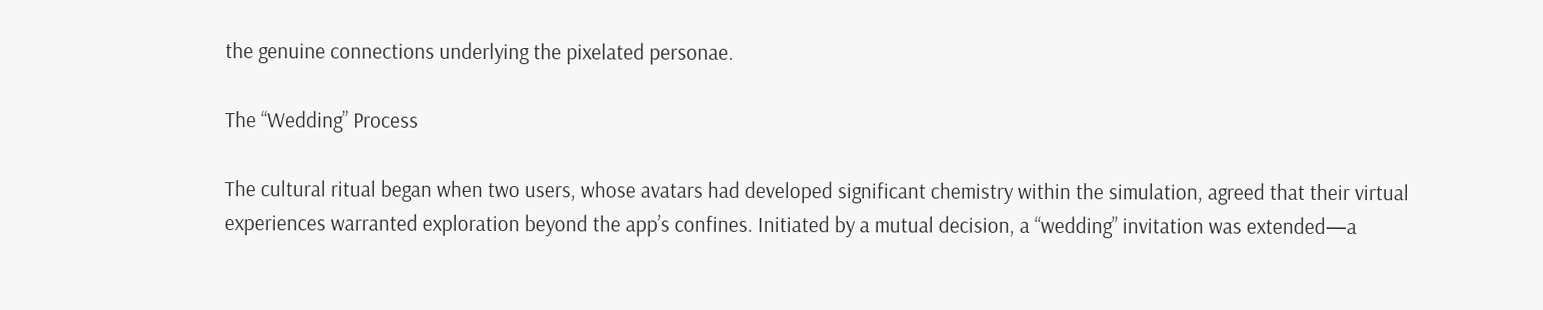the genuine connections underlying the pixelated personae.

The “Wedding” Process

The cultural ritual began when two users, whose avatars had developed significant chemistry within the simulation, agreed that their virtual experiences warranted exploration beyond the app’s confines. Initiated by a mutual decision, a “wedding” invitation was extended—a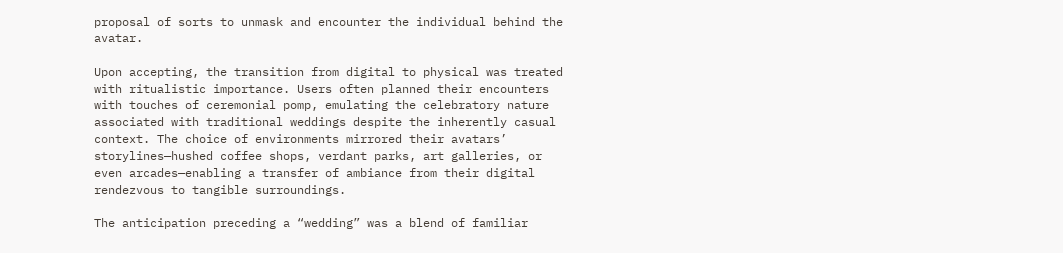proposal of sorts to unmask and encounter the individual behind the avatar.

Upon accepting, the transition from digital to physical was treated with ritualistic importance. Users often planned their encounters with touches of ceremonial pomp, emulating the celebratory nature associated with traditional weddings despite the inherently casual context. The choice of environments mirrored their avatars’ storylines—hushed coffee shops, verdant parks, art galleries, or even arcades—enabling a transfer of ambiance from their digital rendezvous to tangible surroundings.

The anticipation preceding a “wedding” was a blend of familiar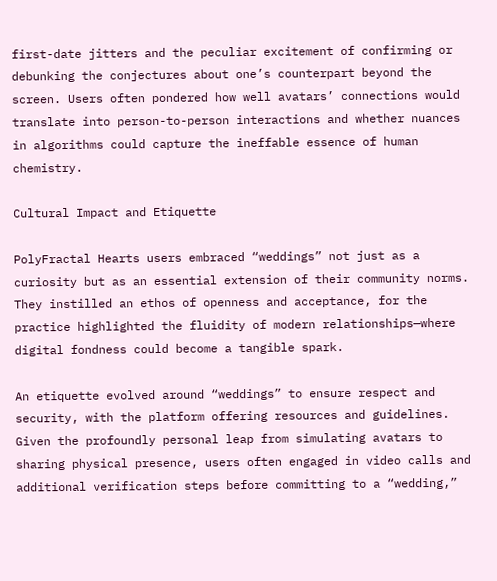first-date jitters and the peculiar excitement of confirming or debunking the conjectures about one’s counterpart beyond the screen. Users often pondered how well avatars’ connections would translate into person-to-person interactions and whether nuances in algorithms could capture the ineffable essence of human chemistry.

Cultural Impact and Etiquette

PolyFractal Hearts users embraced “weddings” not just as a curiosity but as an essential extension of their community norms. They instilled an ethos of openness and acceptance, for the practice highlighted the fluidity of modern relationships—where digital fondness could become a tangible spark.

An etiquette evolved around “weddings” to ensure respect and security, with the platform offering resources and guidelines. Given the profoundly personal leap from simulating avatars to sharing physical presence, users often engaged in video calls and additional verification steps before committing to a “wedding,”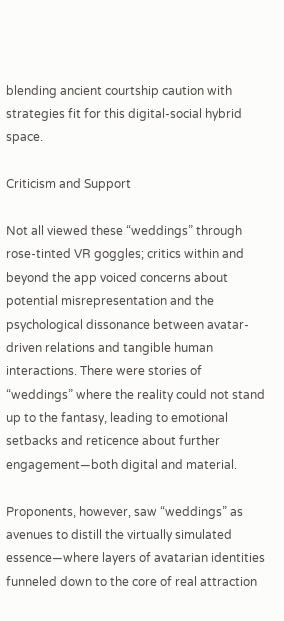blending ancient courtship caution with strategies fit for this digital-social hybrid space.

Criticism and Support

Not all viewed these “weddings” through rose-tinted VR goggles; critics within and beyond the app voiced concerns about potential misrepresentation and the psychological dissonance between avatar-driven relations and tangible human interactions. There were stories of “weddings” where the reality could not stand up to the fantasy, leading to emotional setbacks and reticence about further engagement—both digital and material.

Proponents, however, saw “weddings” as avenues to distill the virtually simulated essence—where layers of avatarian identities funneled down to the core of real attraction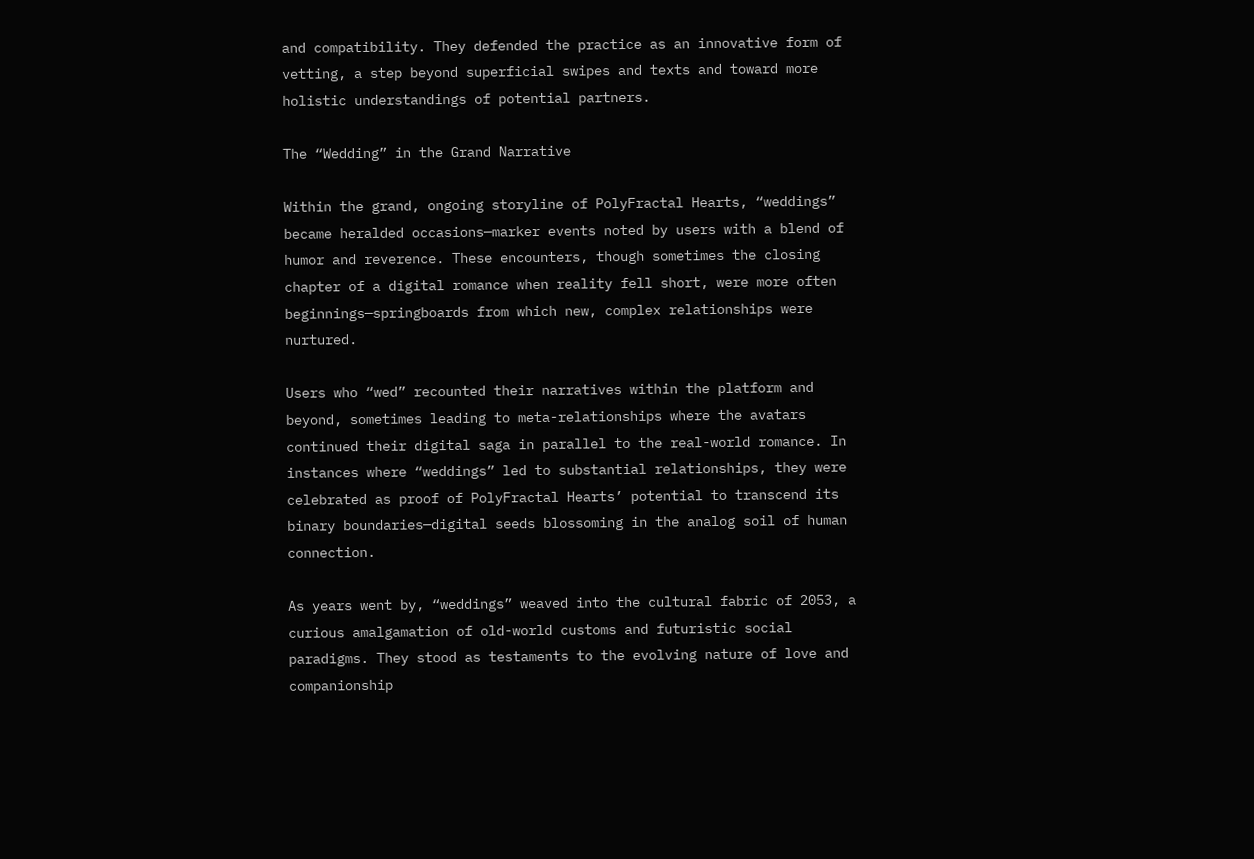and compatibility. They defended the practice as an innovative form of vetting, a step beyond superficial swipes and texts and toward more holistic understandings of potential partners.

The “Wedding” in the Grand Narrative

Within the grand, ongoing storyline of PolyFractal Hearts, “weddings” became heralded occasions—marker events noted by users with a blend of humor and reverence. These encounters, though sometimes the closing chapter of a digital romance when reality fell short, were more often beginnings—springboards from which new, complex relationships were nurtured.

Users who “wed” recounted their narratives within the platform and beyond, sometimes leading to meta-relationships where the avatars continued their digital saga in parallel to the real-world romance. In instances where “weddings” led to substantial relationships, they were celebrated as proof of PolyFractal Hearts’ potential to transcend its binary boundaries—digital seeds blossoming in the analog soil of human connection.

As years went by, “weddings” weaved into the cultural fabric of 2053, a curious amalgamation of old-world customs and futuristic social paradigms. They stood as testaments to the evolving nature of love and companionship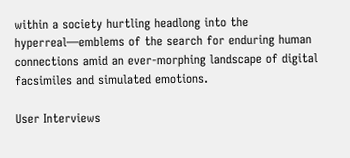within a society hurtling headlong into the hyperreal—emblems of the search for enduring human connections amid an ever-morphing landscape of digital facsimiles and simulated emotions.

User Interviews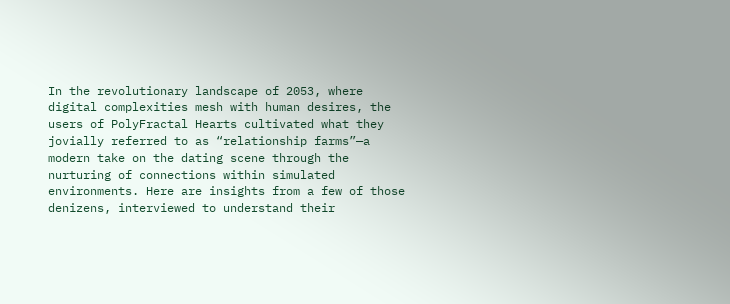In the revolutionary landscape of 2053, where digital complexities mesh with human desires, the users of PolyFractal Hearts cultivated what they jovially referred to as “relationship farms”—a modern take on the dating scene through the nurturing of connections within simulated environments. Here are insights from a few of those denizens, interviewed to understand their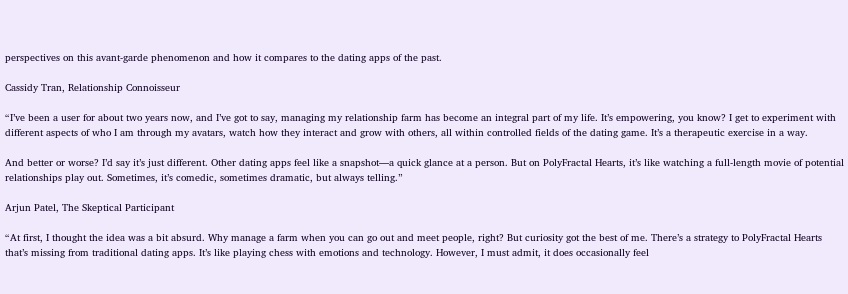perspectives on this avant-garde phenomenon and how it compares to the dating apps of the past.

Cassidy Tran, Relationship Connoisseur

“I’ve been a user for about two years now, and I’ve got to say, managing my relationship farm has become an integral part of my life. It’s empowering, you know? I get to experiment with different aspects of who I am through my avatars, watch how they interact and grow with others, all within controlled fields of the dating game. It’s a therapeutic exercise in a way.

And better or worse? I’d say it’s just different. Other dating apps feel like a snapshot—a quick glance at a person. But on PolyFractal Hearts, it’s like watching a full-length movie of potential relationships play out. Sometimes, it’s comedic, sometimes dramatic, but always telling.”

Arjun Patel, The Skeptical Participant

“At first, I thought the idea was a bit absurd. Why manage a farm when you can go out and meet people, right? But curiosity got the best of me. There’s a strategy to PolyFractal Hearts that’s missing from traditional dating apps. It’s like playing chess with emotions and technology. However, I must admit, it does occasionally feel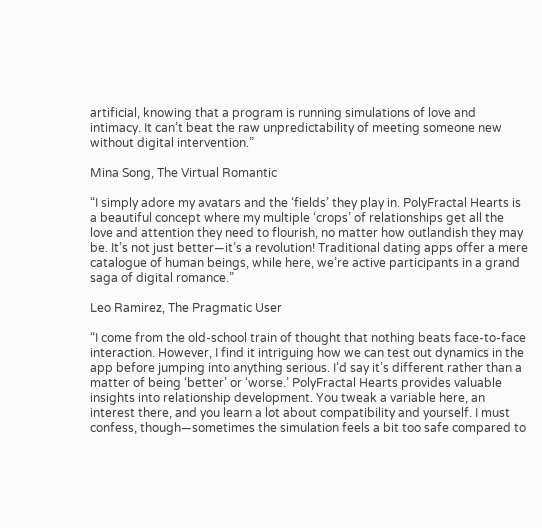artificial, knowing that a program is running simulations of love and intimacy. It can’t beat the raw unpredictability of meeting someone new without digital intervention.”

Mina Song, The Virtual Romantic

“I simply adore my avatars and the ‘fields’ they play in. PolyFractal Hearts is a beautiful concept where my multiple ‘crops’ of relationships get all the love and attention they need to flourish, no matter how outlandish they may be. It’s not just better—it’s a revolution! Traditional dating apps offer a mere catalogue of human beings, while here, we’re active participants in a grand saga of digital romance.”

Leo Ramirez, The Pragmatic User

“I come from the old-school train of thought that nothing beats face-to-face interaction. However, I find it intriguing how we can test out dynamics in the app before jumping into anything serious. I’d say it’s different rather than a matter of being ‘better’ or ‘worse.’ PolyFractal Hearts provides valuable insights into relationship development. You tweak a variable here, an interest there, and you learn a lot about compatibility and yourself. I must confess, though—sometimes the simulation feels a bit too safe compared to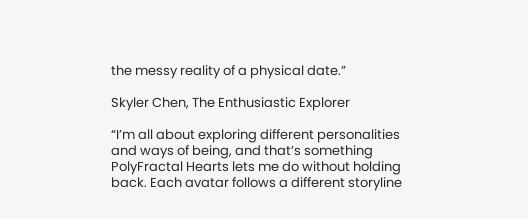the messy reality of a physical date.”

Skyler Chen, The Enthusiastic Explorer

“I’m all about exploring different personalities and ways of being, and that’s something PolyFractal Hearts lets me do without holding back. Each avatar follows a different storyline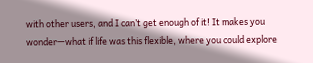with other users, and I can’t get enough of it! It makes you wonder—what if life was this flexible, where you could explore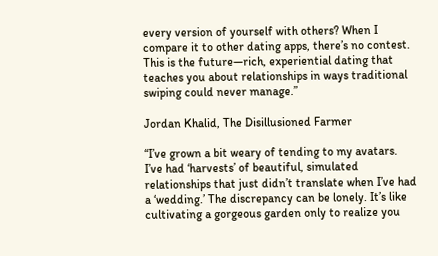every version of yourself with others? When I compare it to other dating apps, there’s no contest. This is the future—rich, experiential dating that teaches you about relationships in ways traditional swiping could never manage.”

Jordan Khalid, The Disillusioned Farmer

“I’ve grown a bit weary of tending to my avatars. I’ve had ‘harvests’ of beautiful, simulated relationships that just didn’t translate when I’ve had a ‘wedding.’ The discrepancy can be lonely. It’s like cultivating a gorgeous garden only to realize you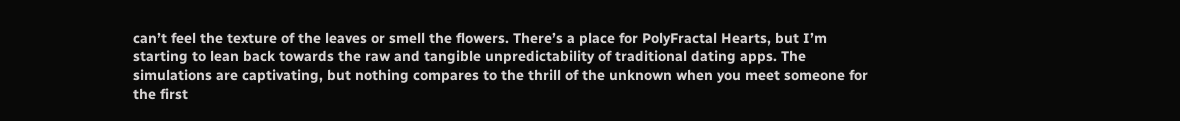can’t feel the texture of the leaves or smell the flowers. There’s a place for PolyFractal Hearts, but I’m starting to lean back towards the raw and tangible unpredictability of traditional dating apps. The simulations are captivating, but nothing compares to the thrill of the unknown when you meet someone for the first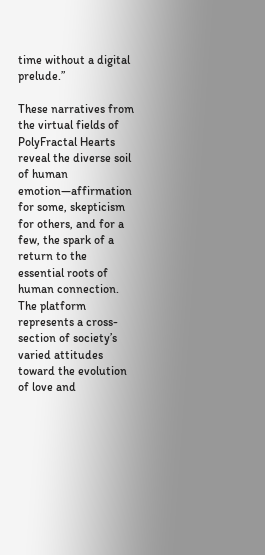time without a digital prelude.”

These narratives from the virtual fields of PolyFractal Hearts reveal the diverse soil of human emotion—affirmation for some, skepticism for others, and for a few, the spark of a return to the essential roots of human connection. The platform represents a cross-section of society’s varied attitudes toward the evolution of love and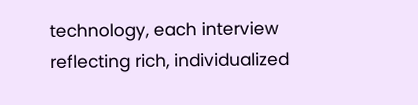technology, each interview reflecting rich, individualized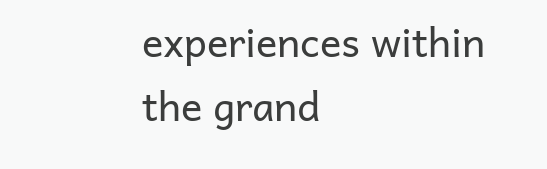experiences within the grand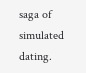saga of simulated dating.